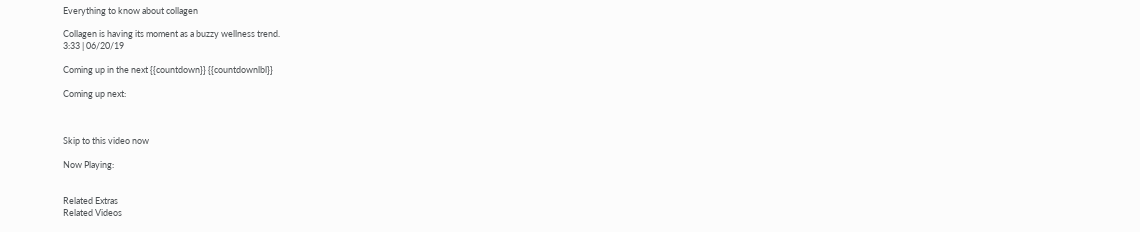Everything to know about collagen

Collagen is having its moment as a buzzy wellness trend.
3:33 | 06/20/19

Coming up in the next {{countdown}} {{countdownlbl}}

Coming up next:



Skip to this video now

Now Playing:


Related Extras
Related Videos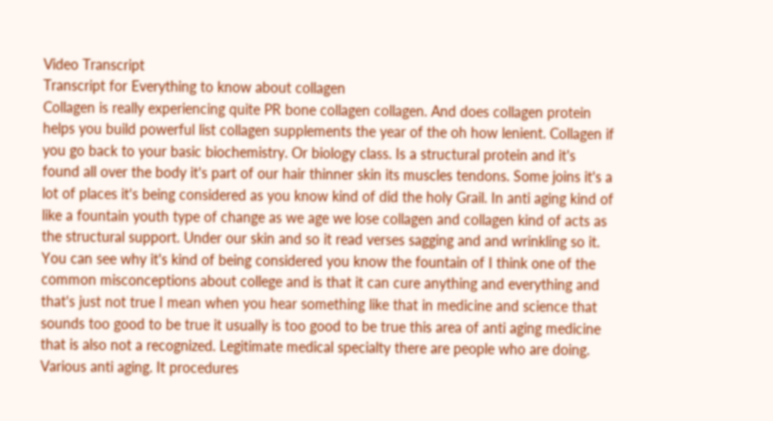Video Transcript
Transcript for Everything to know about collagen
Collagen is really experiencing quite PR bone collagen collagen. And does collagen protein helps you build powerful list collagen supplements the year of the oh how lenient. Collagen if you go back to your basic biochemistry. Or biology class. Is a structural protein and it's found all over the body it's part of our hair thinner skin its muscles tendons. Some joins it's a lot of places it's being considered as you know kind of did the holy Grail. In anti aging kind of like a fountain youth type of change as we age we lose collagen and collagen kind of acts as the structural support. Under our skin and so it read verses sagging and and wrinkling so it. You can see why it's kind of being considered you know the fountain of I think one of the common misconceptions about college and is that it can cure anything and everything and that's just not true I mean when you hear something like that in medicine and science that sounds too good to be true it usually is too good to be true this area of anti aging medicine that is also not a recognized. Legitimate medical specialty there are people who are doing. Various anti aging. It procedures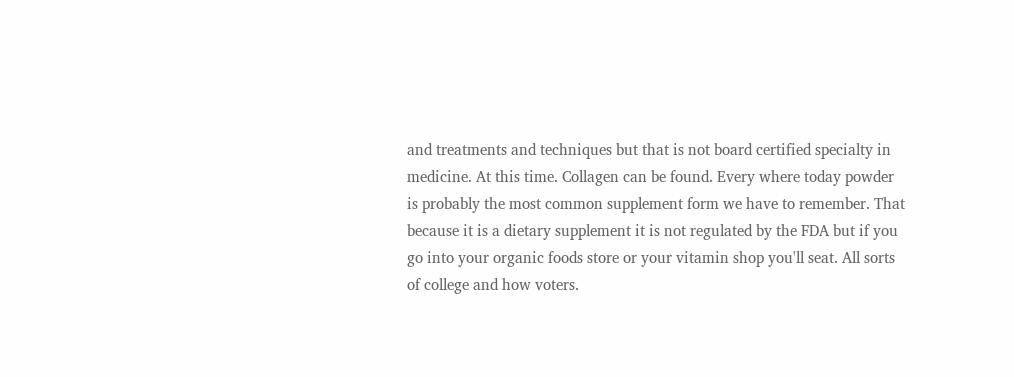and treatments and techniques but that is not board certified specialty in medicine. At this time. Collagen can be found. Every where today powder is probably the most common supplement form we have to remember. That because it is a dietary supplement it is not regulated by the FDA but if you go into your organic foods store or your vitamin shop you'll seat. All sorts of college and how voters.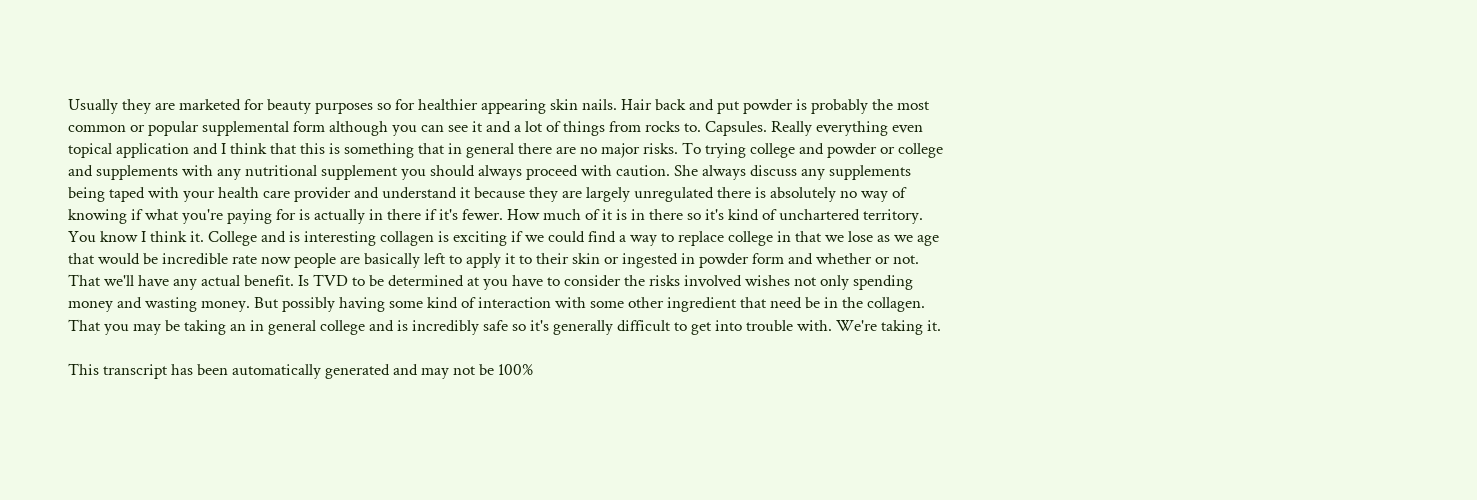Usually they are marketed for beauty purposes so for healthier appearing skin nails. Hair back and put powder is probably the most common or popular supplemental form although you can see it and a lot of things from rocks to. Capsules. Really everything even topical application and I think that this is something that in general there are no major risks. To trying college and powder or college and supplements with any nutritional supplement you should always proceed with caution. She always discuss any supplements being taped with your health care provider and understand it because they are largely unregulated there is absolutely no way of knowing if what you're paying for is actually in there if it's fewer. How much of it is in there so it's kind of unchartered territory. You know I think it. College and is interesting collagen is exciting if we could find a way to replace college in that we lose as we age that would be incredible rate now people are basically left to apply it to their skin or ingested in powder form and whether or not. That we'll have any actual benefit. Is TVD to be determined at you have to consider the risks involved wishes not only spending money and wasting money. But possibly having some kind of interaction with some other ingredient that need be in the collagen. That you may be taking an in general college and is incredibly safe so it's generally difficult to get into trouble with. We're taking it.

This transcript has been automatically generated and may not be 100%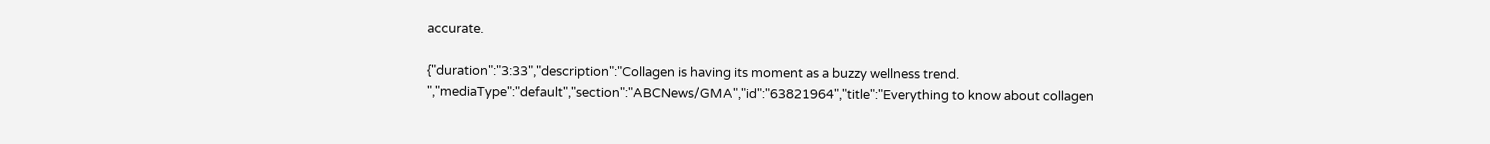accurate.

{"duration":"3:33","description":"Collagen is having its moment as a buzzy wellness trend. ","mediaType":"default","section":"ABCNews/GMA","id":"63821964","title":"Everything to know about collagen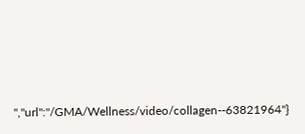","url":"/GMA/Wellness/video/collagen--63821964"}